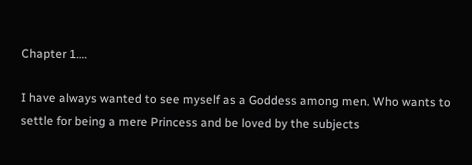Chapter 1….

I have always wanted to see myself as a Goddess among men. Who wants to settle for being a mere Princess and be loved by the subjects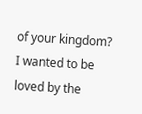of your kingdom? I wanted to be loved by the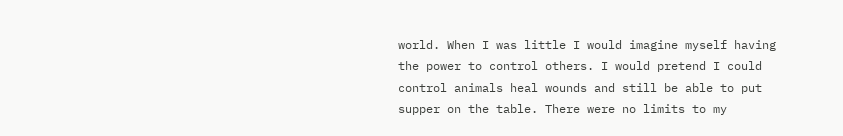world. When I was little I would imagine myself having the power to control others. I would pretend I could control animals heal wounds and still be able to put supper on the table. There were no limits to my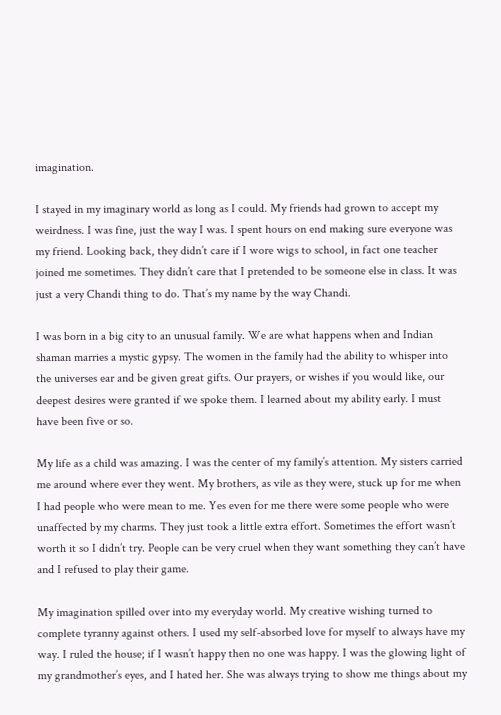imagination.

I stayed in my imaginary world as long as I could. My friends had grown to accept my weirdness. I was fine, just the way I was. I spent hours on end making sure everyone was my friend. Looking back, they didn’t care if I wore wigs to school, in fact one teacher joined me sometimes. They didn’t care that I pretended to be someone else in class. It was just a very Chandi thing to do. That’s my name by the way Chandi.

I was born in a big city to an unusual family. We are what happens when and Indian shaman marries a mystic gypsy. The women in the family had the ability to whisper into the universes ear and be given great gifts. Our prayers, or wishes if you would like, our deepest desires were granted if we spoke them. I learned about my ability early. I must have been five or so.

My life as a child was amazing. I was the center of my family’s attention. My sisters carried me around where ever they went. My brothers, as vile as they were, stuck up for me when I had people who were mean to me. Yes even for me there were some people who were unaffected by my charms. They just took a little extra effort. Sometimes the effort wasn’t worth it so I didn’t try. People can be very cruel when they want something they can’t have and I refused to play their game.

My imagination spilled over into my everyday world. My creative wishing turned to complete tyranny against others. I used my self-absorbed love for myself to always have my way. I ruled the house; if I wasn’t happy then no one was happy. I was the glowing light of my grandmother’s eyes, and I hated her. She was always trying to show me things about my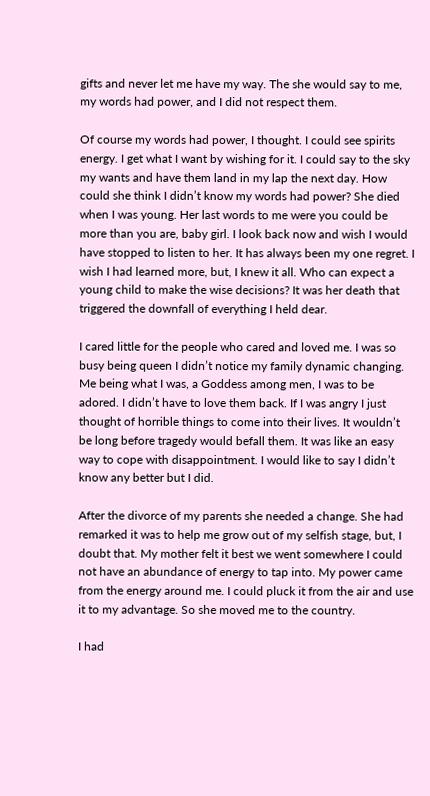gifts and never let me have my way. The she would say to me, my words had power, and I did not respect them.

Of course my words had power, I thought. I could see spirits energy. I get what I want by wishing for it. I could say to the sky my wants and have them land in my lap the next day. How could she think I didn’t know my words had power? She died when I was young. Her last words to me were you could be more than you are, baby girl. I look back now and wish I would have stopped to listen to her. It has always been my one regret. I wish I had learned more, but, I knew it all. Who can expect a young child to make the wise decisions? It was her death that triggered the downfall of everything I held dear.

I cared little for the people who cared and loved me. I was so busy being queen I didn’t notice my family dynamic changing. Me being what I was, a Goddess among men, I was to be adored. I didn’t have to love them back. If I was angry I just thought of horrible things to come into their lives. It wouldn’t be long before tragedy would befall them. It was like an easy way to cope with disappointment. I would like to say I didn’t know any better but I did.

After the divorce of my parents she needed a change. She had remarked it was to help me grow out of my selfish stage, but, I doubt that. My mother felt it best we went somewhere I could not have an abundance of energy to tap into. My power came from the energy around me. I could pluck it from the air and use it to my advantage. So she moved me to the country.

I had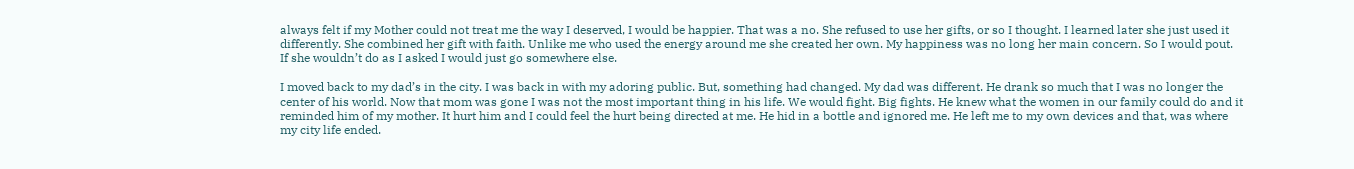always felt if my Mother could not treat me the way I deserved, I would be happier. That was a no. She refused to use her gifts, or so I thought. I learned later she just used it differently. She combined her gift with faith. Unlike me who used the energy around me she created her own. My happiness was no long her main concern. So I would pout. If she wouldn’t do as I asked I would just go somewhere else.

I moved back to my dad’s in the city. I was back in with my adoring public. But, something had changed. My dad was different. He drank so much that I was no longer the center of his world. Now that mom was gone I was not the most important thing in his life. We would fight. Big fights. He knew what the women in our family could do and it reminded him of my mother. It hurt him and I could feel the hurt being directed at me. He hid in a bottle and ignored me. He left me to my own devices and that, was where my city life ended.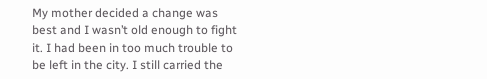My mother decided a change was best and I wasn’t old enough to fight it. I had been in too much trouble to be left in the city. I still carried the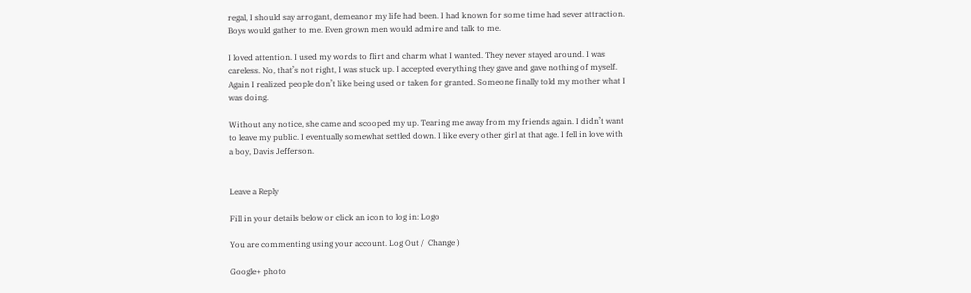regal, I should say arrogant, demeanor my life had been. I had known for some time had sever attraction. Boys would gather to me. Even grown men would admire and talk to me.

I loved attention. I used my words to flirt and charm what I wanted. They never stayed around. I was careless. No, that’s not right, I was stuck up. I accepted everything they gave and gave nothing of myself. Again I realized people don’t like being used or taken for granted. Someone finally told my mother what I was doing.

Without any notice, she came and scooped my up. Tearing me away from my friends again. I didn’t want to leave my public. I eventually somewhat settled down. I like every other girl at that age. I fell in love with a boy, Davis Jefferson.


Leave a Reply

Fill in your details below or click an icon to log in: Logo

You are commenting using your account. Log Out /  Change )

Google+ photo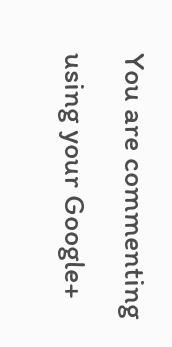You are commenting using your Google+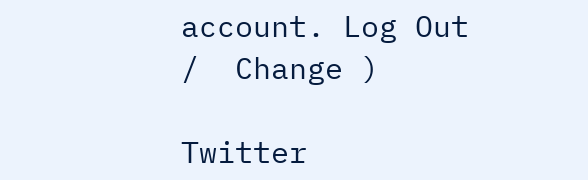account. Log Out /  Change )

Twitter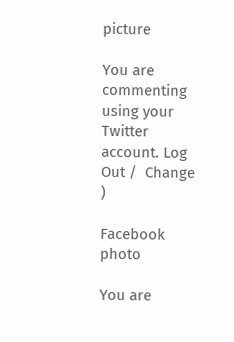picture

You are commenting using your Twitter account. Log Out /  Change )

Facebook photo

You are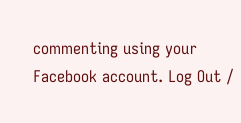commenting using your Facebook account. Log Out /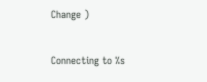Change )

Connecting to %s